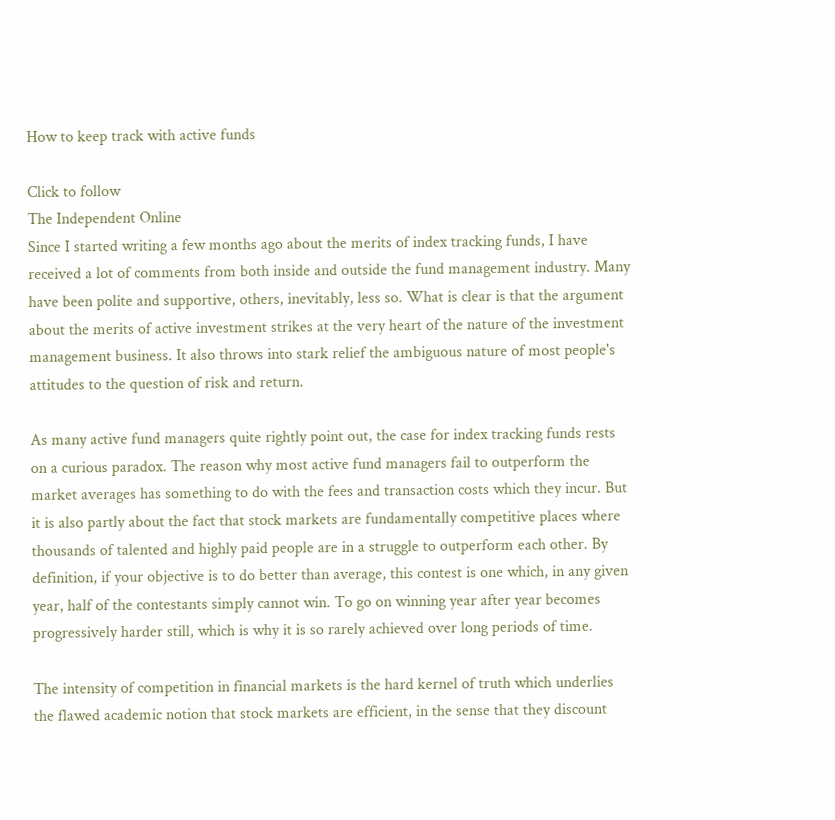How to keep track with active funds

Click to follow
The Independent Online
Since I started writing a few months ago about the merits of index tracking funds, I have received a lot of comments from both inside and outside the fund management industry. Many have been polite and supportive, others, inevitably, less so. What is clear is that the argument about the merits of active investment strikes at the very heart of the nature of the investment management business. It also throws into stark relief the ambiguous nature of most people's attitudes to the question of risk and return.

As many active fund managers quite rightly point out, the case for index tracking funds rests on a curious paradox. The reason why most active fund managers fail to outperform the market averages has something to do with the fees and transaction costs which they incur. But it is also partly about the fact that stock markets are fundamentally competitive places where thousands of talented and highly paid people are in a struggle to outperform each other. By definition, if your objective is to do better than average, this contest is one which, in any given year, half of the contestants simply cannot win. To go on winning year after year becomes progressively harder still, which is why it is so rarely achieved over long periods of time.

The intensity of competition in financial markets is the hard kernel of truth which underlies the flawed academic notion that stock markets are efficient, in the sense that they discount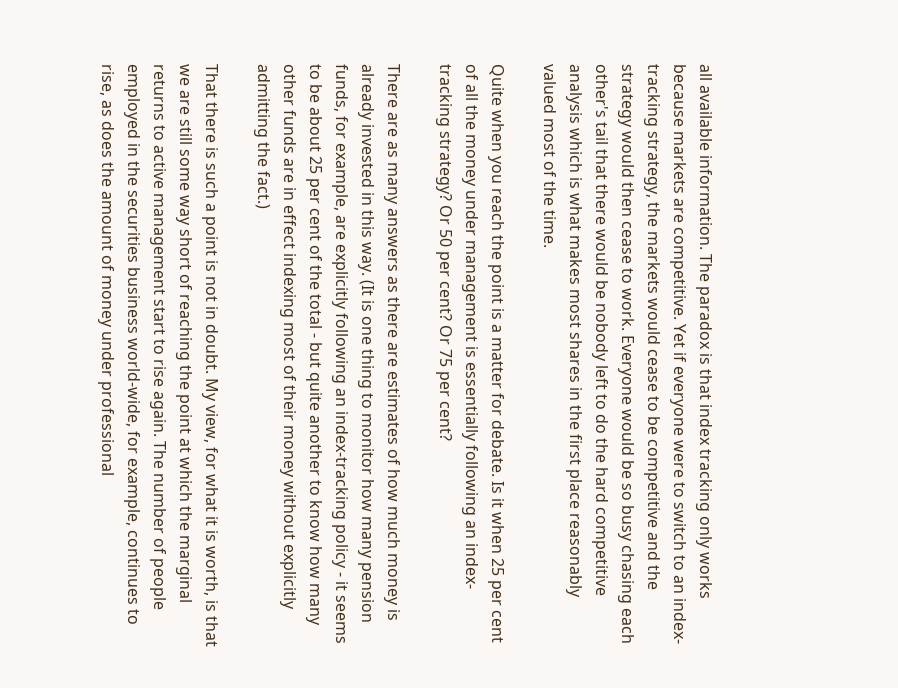all available information. The paradox is that index tracking only works because markets are competitive. Yet if everyone were to switch to an index-tracking strategy, the markets would cease to be competitive and the strategy would then cease to work. Everyone would be so busy chasing each other's tail that there would be nobody left to do the hard competitive analysis which is what makes most shares in the first place reasonably valued most of the time.

Quite when you reach the point is a matter for debate. Is it when 25 per cent of all the money under management is essentially following an index-tracking strategy? Or 50 per cent? Or 75 per cent?

There are as many answers as there are estimates of how much money is already invested in this way. (It is one thing to monitor how many pension funds, for example, are explicitly following an index-tracking policy - it seems to be about 25 per cent of the total - but quite another to know how many other funds are in effect indexing most of their money without explicitly admitting the fact.)

That there is such a point is not in doubt. My view, for what it is worth, is that we are still some way short of reaching the point at which the marginal returns to active management start to rise again. The number of people employed in the securities business world-wide, for example, continues to rise, as does the amount of money under professional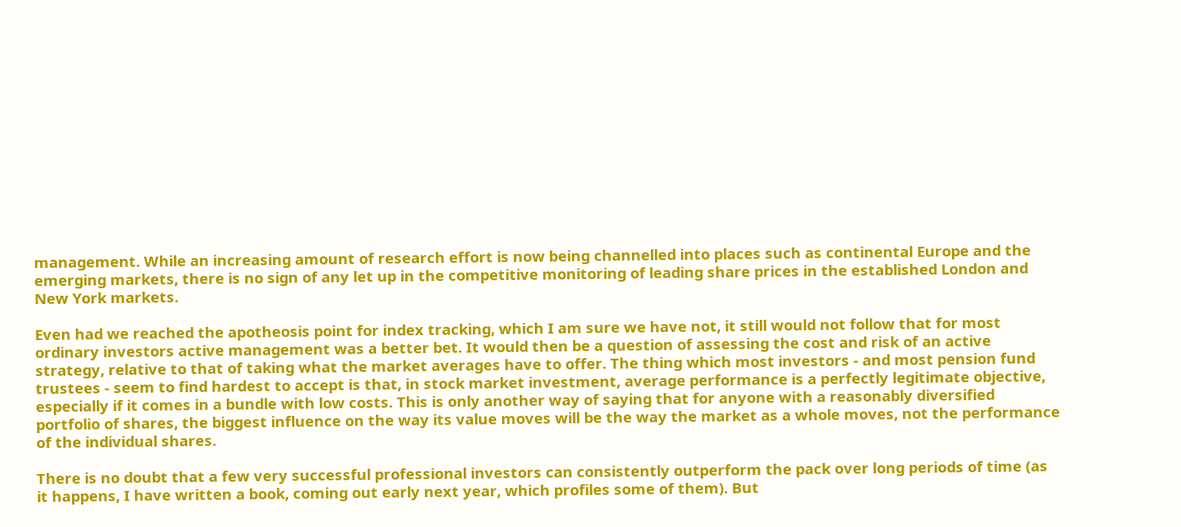management. While an increasing amount of research effort is now being channelled into places such as continental Europe and the emerging markets, there is no sign of any let up in the competitive monitoring of leading share prices in the established London and New York markets.

Even had we reached the apotheosis point for index tracking, which I am sure we have not, it still would not follow that for most ordinary investors active management was a better bet. It would then be a question of assessing the cost and risk of an active strategy, relative to that of taking what the market averages have to offer. The thing which most investors - and most pension fund trustees - seem to find hardest to accept is that, in stock market investment, average performance is a perfectly legitimate objective, especially if it comes in a bundle with low costs. This is only another way of saying that for anyone with a reasonably diversified portfolio of shares, the biggest influence on the way its value moves will be the way the market as a whole moves, not the performance of the individual shares.

There is no doubt that a few very successful professional investors can consistently outperform the pack over long periods of time (as it happens, I have written a book, coming out early next year, which profiles some of them). But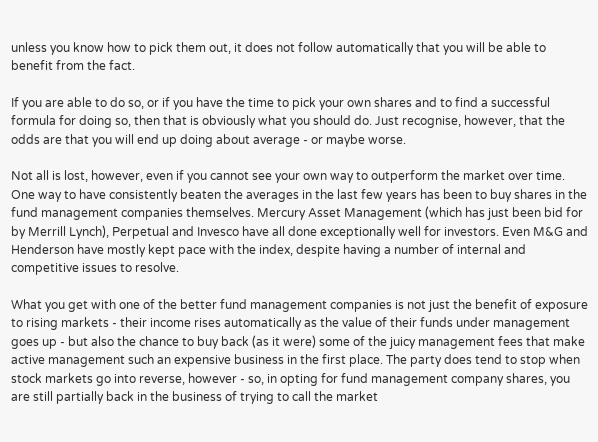unless you know how to pick them out, it does not follow automatically that you will be able to benefit from the fact.

If you are able to do so, or if you have the time to pick your own shares and to find a successful formula for doing so, then that is obviously what you should do. Just recognise, however, that the odds are that you will end up doing about average - or maybe worse.

Not all is lost, however, even if you cannot see your own way to outperform the market over time. One way to have consistently beaten the averages in the last few years has been to buy shares in the fund management companies themselves. Mercury Asset Management (which has just been bid for by Merrill Lynch), Perpetual and Invesco have all done exceptionally well for investors. Even M&G and Henderson have mostly kept pace with the index, despite having a number of internal and competitive issues to resolve.

What you get with one of the better fund management companies is not just the benefit of exposure to rising markets - their income rises automatically as the value of their funds under management goes up - but also the chance to buy back (as it were) some of the juicy management fees that make active management such an expensive business in the first place. The party does tend to stop when stock markets go into reverse, however - so, in opting for fund management company shares, you are still partially back in the business of trying to call the market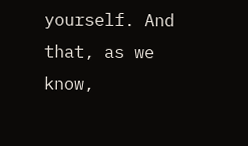yourself. And that, as we know,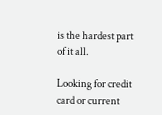is the hardest part of it all.

Looking for credit card or current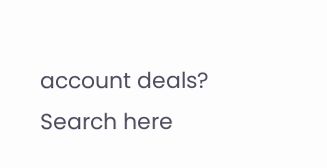account deals? Search here